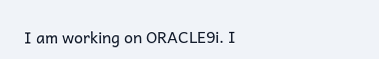I am working on ORACLE9i. I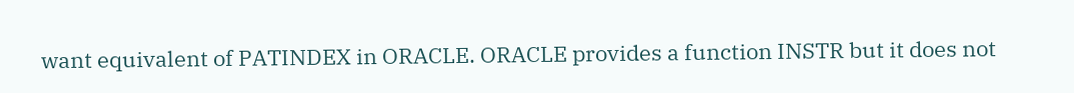want equivalent of PATINDEX in ORACLE. ORACLE provides a function INSTR but it does not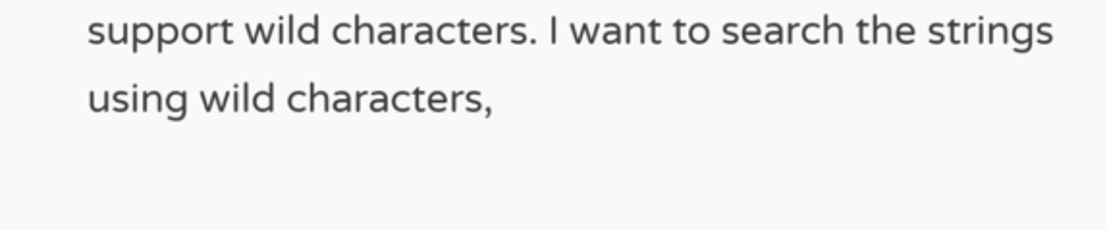support wild characters. I want to search the strings using wild characters,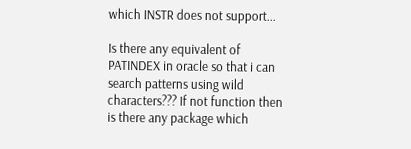which INSTR does not support...

Is there any equivalent of PATINDEX in oracle so that i can search patterns using wild characters??? If not function then is there any package which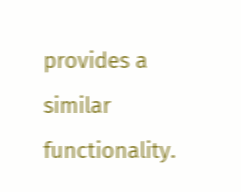provides a similar functionality.